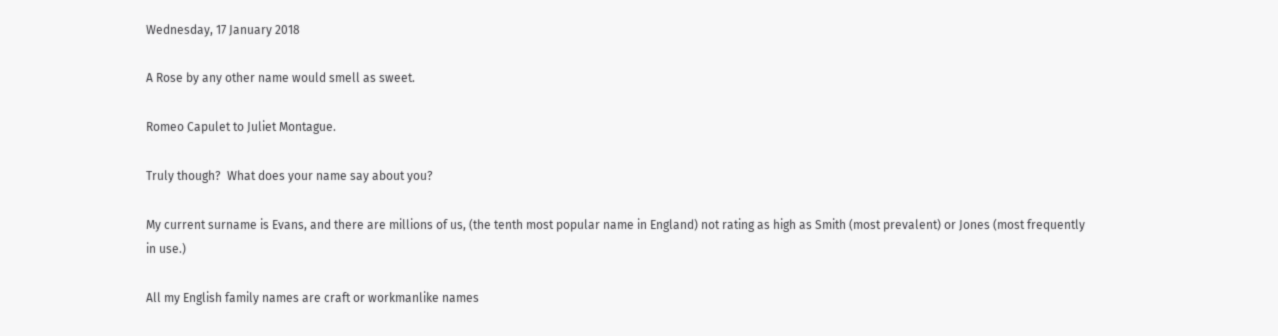Wednesday, 17 January 2018

A Rose by any other name would smell as sweet.

Romeo Capulet to Juliet Montague.

Truly though?  What does your name say about you?

My current surname is Evans, and there are millions of us, (the tenth most popular name in England) not rating as high as Smith (most prevalent) or Jones (most frequently in use.)

All my English family names are craft or workmanlike names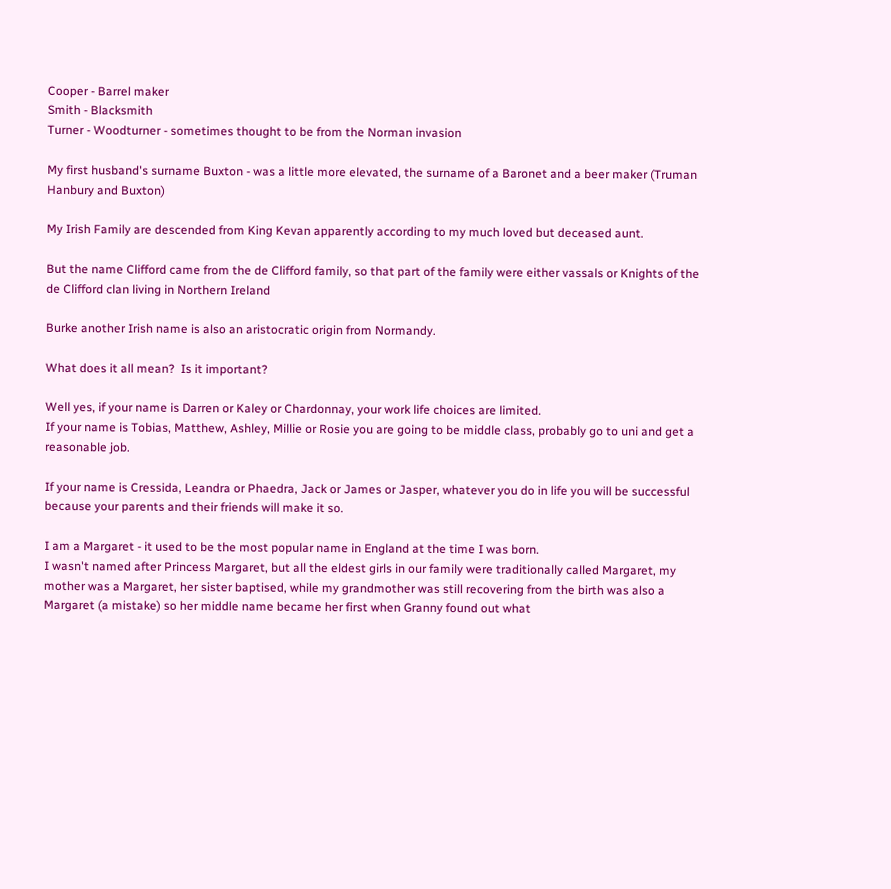Cooper - Barrel maker
Smith - Blacksmith
Turner - Woodturner - sometimes thought to be from the Norman invasion

My first husband's surname Buxton - was a little more elevated, the surname of a Baronet and a beer maker (Truman Hanbury and Buxton)

My Irish Family are descended from King Kevan apparently according to my much loved but deceased aunt.

But the name Clifford came from the de Clifford family, so that part of the family were either vassals or Knights of the de Clifford clan living in Northern Ireland

Burke another Irish name is also an aristocratic origin from Normandy.

What does it all mean?  Is it important?

Well yes, if your name is Darren or Kaley or Chardonnay, your work life choices are limited.
If your name is Tobias, Matthew, Ashley, Millie or Rosie you are going to be middle class, probably go to uni and get a reasonable job.

If your name is Cressida, Leandra or Phaedra, Jack or James or Jasper, whatever you do in life you will be successful because your parents and their friends will make it so.

I am a Margaret - it used to be the most popular name in England at the time I was born.
I wasn't named after Princess Margaret, but all the eldest girls in our family were traditionally called Margaret, my mother was a Margaret, her sister baptised, while my grandmother was still recovering from the birth was also a Margaret (a mistake) so her middle name became her first when Granny found out what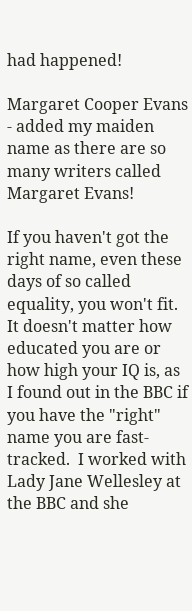had happened!

Margaret Cooper Evans - added my maiden name as there are so many writers called Margaret Evans!

If you haven't got the right name, even these days of so called equality, you won't fit.
It doesn't matter how educated you are or how high your IQ is, as I found out in the BBC if you have the "right" name you are fast-tracked.  I worked with Lady Jane Wellesley at the BBC and she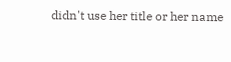didn't use her title or her name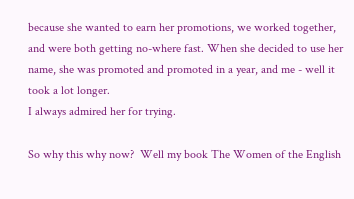because she wanted to earn her promotions, we worked together, and were both getting no-where fast. When she decided to use her name, she was promoted and promoted in a year, and me - well it took a lot longer.
I always admired her for trying.

So why this why now?  Well my book The Women of the English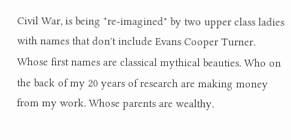Civil War, is being "re-imagined" by two upper class ladies with names that don't include Evans Cooper Turner.
Whose first names are classical mythical beauties. Who on the back of my 20 years of research are making money from my work. Whose parents are wealthy.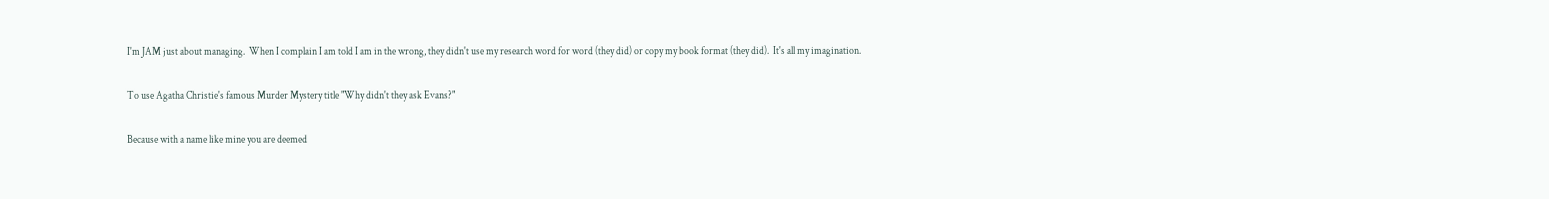I'm JAM just about managing.  When I complain I am told I am in the wrong, they didn't use my research word for word (they did) or copy my book format (they did).  It's all my imagination.

To use Agatha Christie's famous Murder Mystery title "Why didn't they ask Evans?"

Because with a name like mine you are deemed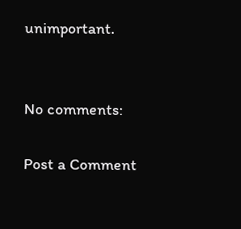unimportant.


No comments:

Post a Comment